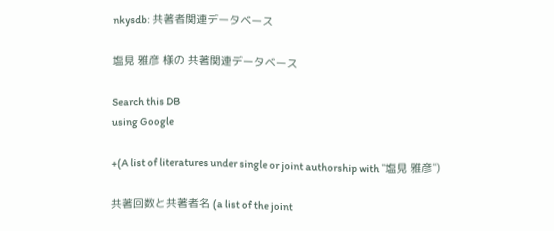nkysdb: 共著者関連データベース

塩見 雅彦 様の 共著関連データベース

Search this DB
using Google

+(A list of literatures under single or joint authorship with "塩見 雅彦")

共著回数と共著者名 (a list of the joint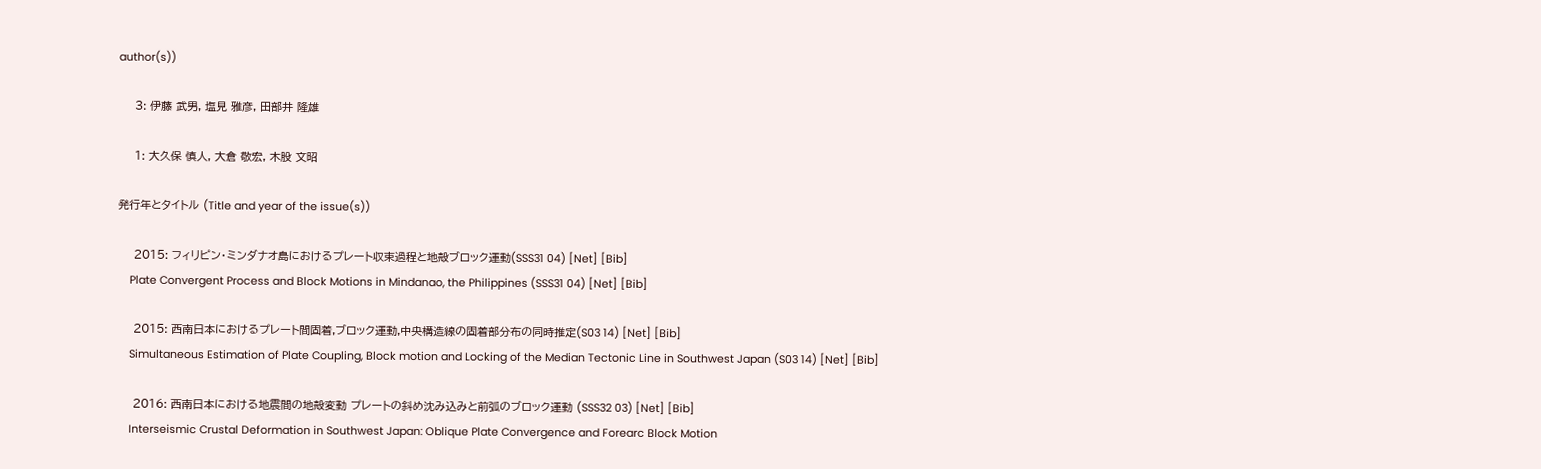author(s))

    3: 伊藤 武男, 塩見 雅彦, 田部井 隆雄

    1: 大久保 慎人, 大倉 敬宏, 木股 文昭

発行年とタイトル (Title and year of the issue(s))

    2015: フィリピン・ミンダナオ島におけるプレート収束過程と地殻ブロック運動(SSS31 04) [Net] [Bib]
    Plate Convergent Process and Block Motions in Mindanao, the Philippines (SSS31 04) [Net] [Bib]

    2015: 西南日本におけるプレート間固着,ブロック運動,中央構造線の固着部分布の同時推定(S03 14) [Net] [Bib]
    Simultaneous Estimation of Plate Coupling, Block motion and Locking of the Median Tectonic Line in Southwest Japan (S03 14) [Net] [Bib]

    2016: 西南日本における地震間の地殻変動 プレートの斜め沈み込みと前弧のブロック運動 (SSS32 03) [Net] [Bib]
    Interseismic Crustal Deformation in Southwest Japan: Oblique Plate Convergence and Forearc Block Motion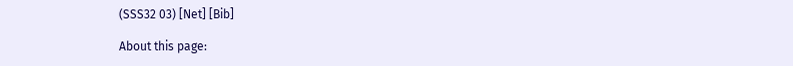(SSS32 03) [Net] [Bib]

About this page: